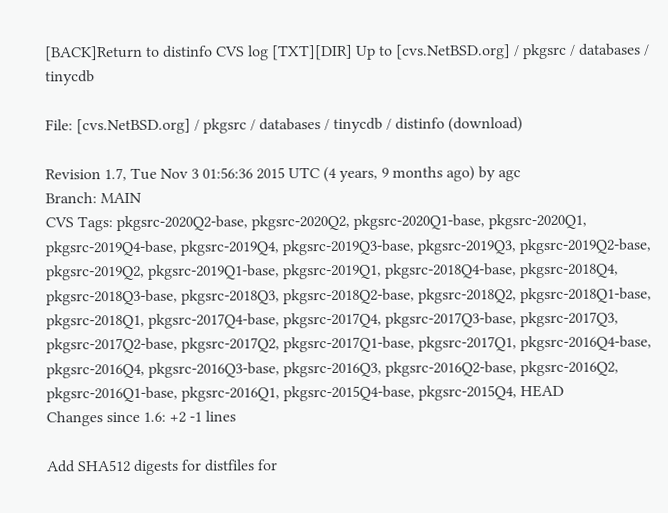[BACK]Return to distinfo CVS log [TXT][DIR] Up to [cvs.NetBSD.org] / pkgsrc / databases / tinycdb

File: [cvs.NetBSD.org] / pkgsrc / databases / tinycdb / distinfo (download)

Revision 1.7, Tue Nov 3 01:56:36 2015 UTC (4 years, 9 months ago) by agc
Branch: MAIN
CVS Tags: pkgsrc-2020Q2-base, pkgsrc-2020Q2, pkgsrc-2020Q1-base, pkgsrc-2020Q1, pkgsrc-2019Q4-base, pkgsrc-2019Q4, pkgsrc-2019Q3-base, pkgsrc-2019Q3, pkgsrc-2019Q2-base, pkgsrc-2019Q2, pkgsrc-2019Q1-base, pkgsrc-2019Q1, pkgsrc-2018Q4-base, pkgsrc-2018Q4, pkgsrc-2018Q3-base, pkgsrc-2018Q3, pkgsrc-2018Q2-base, pkgsrc-2018Q2, pkgsrc-2018Q1-base, pkgsrc-2018Q1, pkgsrc-2017Q4-base, pkgsrc-2017Q4, pkgsrc-2017Q3-base, pkgsrc-2017Q3, pkgsrc-2017Q2-base, pkgsrc-2017Q2, pkgsrc-2017Q1-base, pkgsrc-2017Q1, pkgsrc-2016Q4-base, pkgsrc-2016Q4, pkgsrc-2016Q3-base, pkgsrc-2016Q3, pkgsrc-2016Q2-base, pkgsrc-2016Q2, pkgsrc-2016Q1-base, pkgsrc-2016Q1, pkgsrc-2015Q4-base, pkgsrc-2015Q4, HEAD
Changes since 1.6: +2 -1 lines

Add SHA512 digests for distfiles for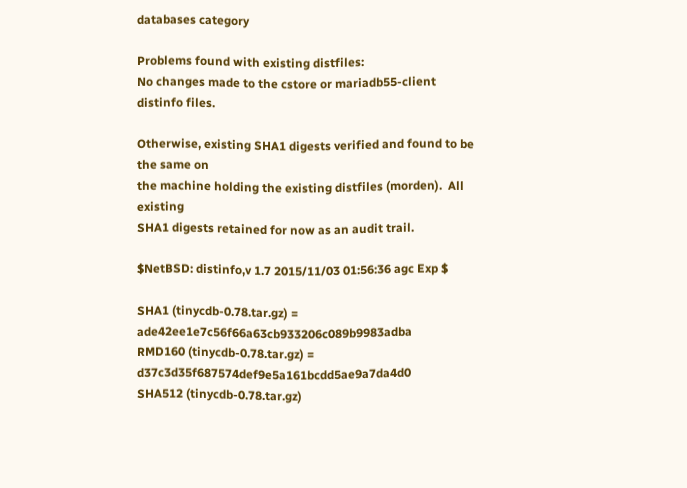databases category

Problems found with existing distfiles:
No changes made to the cstore or mariadb55-client distinfo files.

Otherwise, existing SHA1 digests verified and found to be the same on
the machine holding the existing distfiles (morden).  All existing
SHA1 digests retained for now as an audit trail.

$NetBSD: distinfo,v 1.7 2015/11/03 01:56:36 agc Exp $

SHA1 (tinycdb-0.78.tar.gz) = ade42ee1e7c56f66a63cb933206c089b9983adba
RMD160 (tinycdb-0.78.tar.gz) = d37c3d35f687574def9e5a161bcdd5ae9a7da4d0
SHA512 (tinycdb-0.78.tar.gz)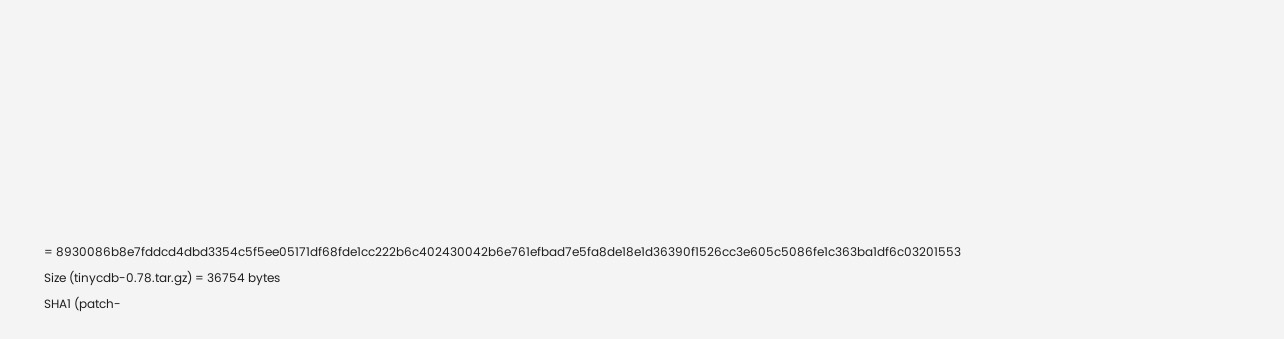= 8930086b8e7fddcd4dbd3354c5f5ee05171df68fde1cc222b6c402430042b6e761efbad7e5fa8de18e1d36390f1526cc3e605c5086fe1c363ba1df6c03201553
Size (tinycdb-0.78.tar.gz) = 36754 bytes
SHA1 (patch-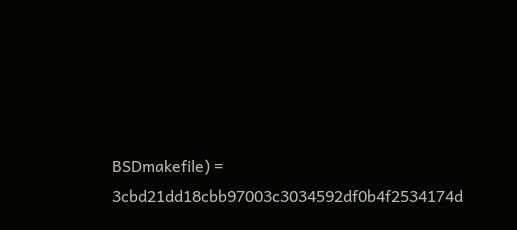BSDmakefile) = 3cbd21dd18cbb97003c3034592df0b4f2534174d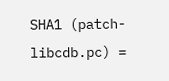SHA1 (patch-libcdb.pc) =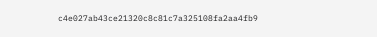c4e027ab43ce21320c8c81c7a325108fa2aa4fb9